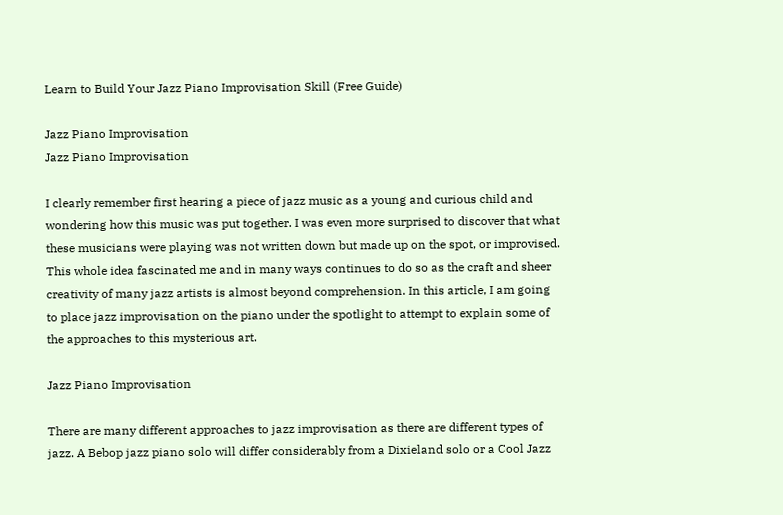Learn to Build Your Jazz Piano Improvisation Skill (Free Guide)

Jazz Piano Improvisation
Jazz Piano Improvisation

I clearly remember first hearing a piece of jazz music as a young and curious child and wondering how this music was put together. I was even more surprised to discover that what these musicians were playing was not written down but made up on the spot, or improvised. This whole idea fascinated me and in many ways continues to do so as the craft and sheer creativity of many jazz artists is almost beyond comprehension. In this article, I am going to place jazz improvisation on the piano under the spotlight to attempt to explain some of the approaches to this mysterious art.

Jazz Piano Improvisation

There are many different approaches to jazz improvisation as there are different types of jazz. A Bebop jazz piano solo will differ considerably from a Dixieland solo or a Cool Jazz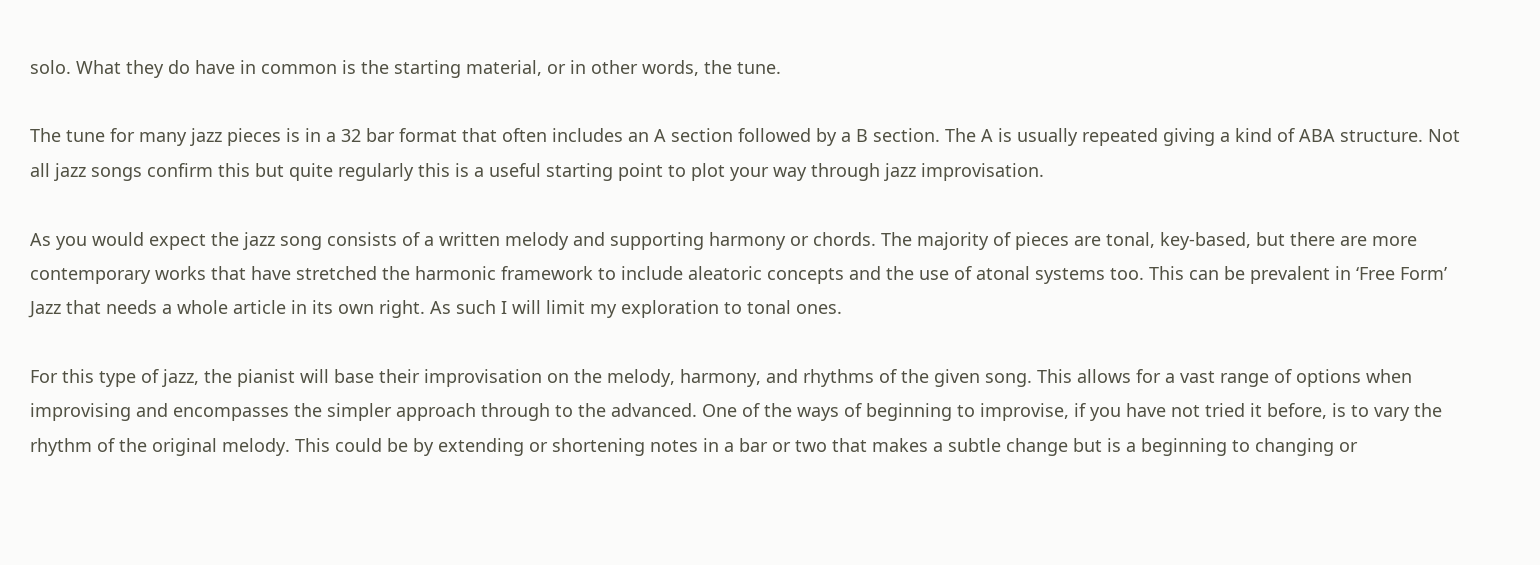solo. What they do have in common is the starting material, or in other words, the tune.

The tune for many jazz pieces is in a 32 bar format that often includes an A section followed by a B section. The A is usually repeated giving a kind of ABA structure. Not all jazz songs confirm this but quite regularly this is a useful starting point to plot your way through jazz improvisation.

As you would expect the jazz song consists of a written melody and supporting harmony or chords. The majority of pieces are tonal, key-based, but there are more contemporary works that have stretched the harmonic framework to include aleatoric concepts and the use of atonal systems too. This can be prevalent in ‘Free Form’ Jazz that needs a whole article in its own right. As such I will limit my exploration to tonal ones.

For this type of jazz, the pianist will base their improvisation on the melody, harmony, and rhythms of the given song. This allows for a vast range of options when improvising and encompasses the simpler approach through to the advanced. One of the ways of beginning to improvise, if you have not tried it before, is to vary the rhythm of the original melody. This could be by extending or shortening notes in a bar or two that makes a subtle change but is a beginning to changing or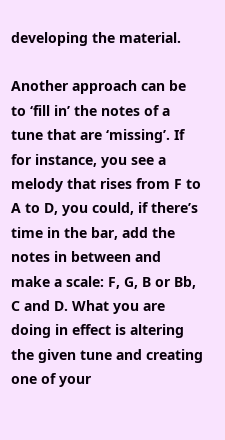developing the material.

Another approach can be to ‘fill in’ the notes of a tune that are ‘missing’. If for instance, you see a melody that rises from F to A to D, you could, if there’s time in the bar, add the notes in between and make a scale: F, G, B or Bb, C and D. What you are doing in effect is altering the given tune and creating one of your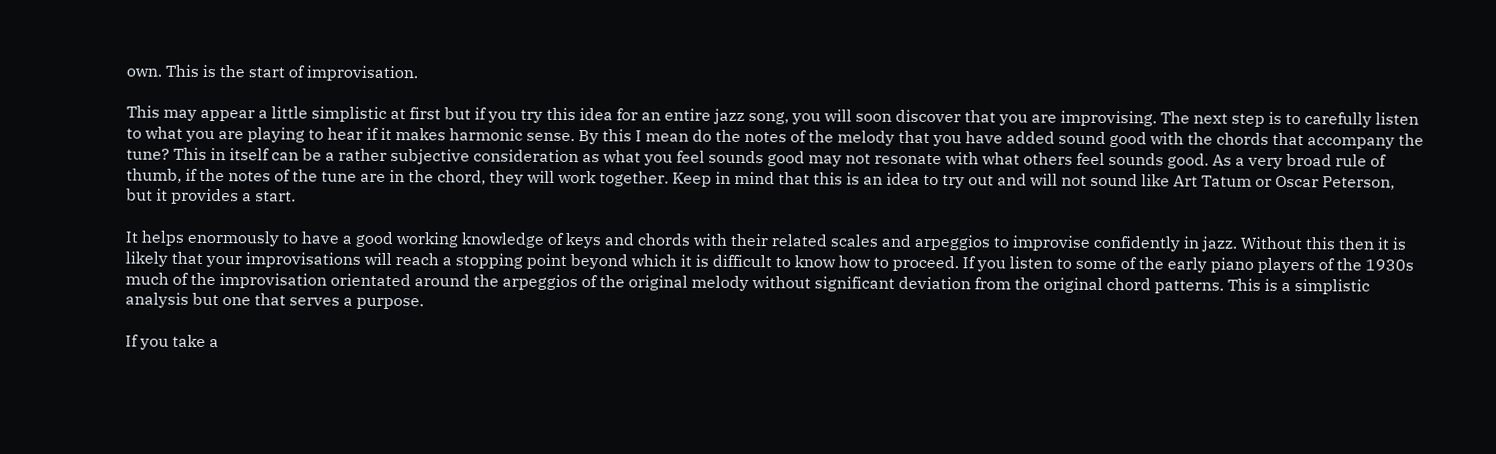own. This is the start of improvisation.

This may appear a little simplistic at first but if you try this idea for an entire jazz song, you will soon discover that you are improvising. The next step is to carefully listen to what you are playing to hear if it makes harmonic sense. By this I mean do the notes of the melody that you have added sound good with the chords that accompany the tune? This in itself can be a rather subjective consideration as what you feel sounds good may not resonate with what others feel sounds good. As a very broad rule of thumb, if the notes of the tune are in the chord, they will work together. Keep in mind that this is an idea to try out and will not sound like Art Tatum or Oscar Peterson, but it provides a start.

It helps enormously to have a good working knowledge of keys and chords with their related scales and arpeggios to improvise confidently in jazz. Without this then it is likely that your improvisations will reach a stopping point beyond which it is difficult to know how to proceed. If you listen to some of the early piano players of the 1930s much of the improvisation orientated around the arpeggios of the original melody without significant deviation from the original chord patterns. This is a simplistic analysis but one that serves a purpose.

If you take a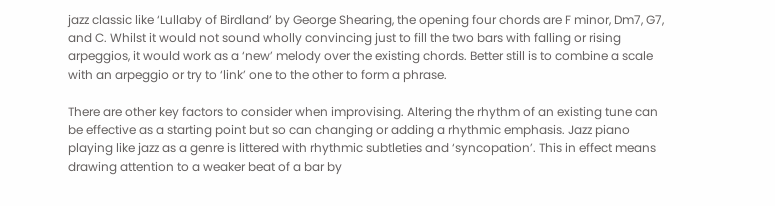jazz classic like ‘Lullaby of Birdland’ by George Shearing, the opening four chords are F minor, Dm7, G7, and C. Whilst it would not sound wholly convincing just to fill the two bars with falling or rising arpeggios, it would work as a ‘new’ melody over the existing chords. Better still is to combine a scale with an arpeggio or try to ‘link’ one to the other to form a phrase.

There are other key factors to consider when improvising. Altering the rhythm of an existing tune can be effective as a starting point but so can changing or adding a rhythmic emphasis. Jazz piano playing like jazz as a genre is littered with rhythmic subtleties and ‘syncopation’. This in effect means drawing attention to a weaker beat of a bar by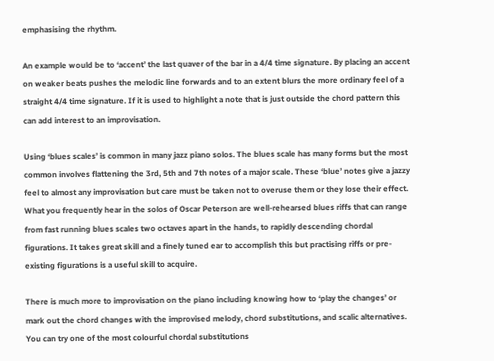emphasising the rhythm.

An example would be to ‘accent’ the last quaver of the bar in a 4/4 time signature. By placing an accent on weaker beats pushes the melodic line forwards and to an extent blurs the more ordinary feel of a straight 4/4 time signature. If it is used to highlight a note that is just outside the chord pattern this can add interest to an improvisation.

Using ‘blues scales’ is common in many jazz piano solos. The blues scale has many forms but the most common involves flattening the 3rd, 5th and 7th notes of a major scale. These ‘blue’ notes give a jazzy feel to almost any improvisation but care must be taken not to overuse them or they lose their effect. What you frequently hear in the solos of Oscar Peterson are well-rehearsed blues riffs that can range from fast running blues scales two octaves apart in the hands, to rapidly descending chordal figurations. It takes great skill and a finely tuned ear to accomplish this but practising riffs or pre-existing figurations is a useful skill to acquire.

There is much more to improvisation on the piano including knowing how to ‘play the changes’ or mark out the chord changes with the improvised melody, chord substitutions, and scalic alternatives. You can try one of the most colourful chordal substitutions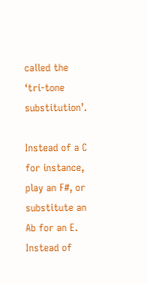called the ‘tri-tone substitution’.

Instead of a C for instance, play an F#, or substitute an Ab for an E. Instead of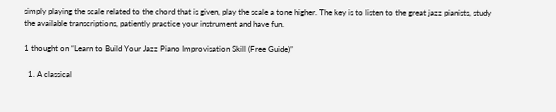simply playing the scale related to the chord that is given, play the scale a tone higher. The key is to listen to the great jazz pianists, study the available transcriptions, patiently practice your instrument and have fun.

1 thought on “Learn to Build Your Jazz Piano Improvisation Skill (Free Guide)”

  1. A classical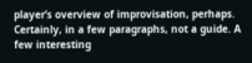player’s overview of improvisation, perhaps. Certainly, in a few paragraphs, not a guide. A few interesting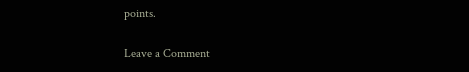points.

Leave a Comment